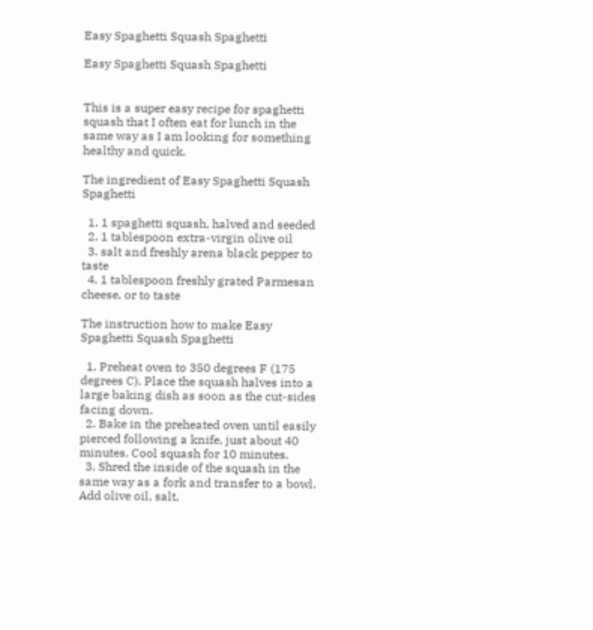Easy Spaghetti Squash Spaghetti

Easy Spaghetti Squash Spaghetti


This is a super easy recipe for spaghetti squash that I often eat for lunch in the same way as I am looking for something healthy and quick.

The ingredient of Easy Spaghetti Squash Spaghetti

  1. 1 spaghetti squash, halved and seeded
  2. 1 tablespoon extra-virgin olive oil
  3. salt and freshly arena black pepper to taste
  4. 1 tablespoon freshly grated Parmesan cheese, or to taste

The instruction how to make Easy Spaghetti Squash Spaghetti

  1. Preheat oven to 350 degrees F (175 degrees C). Place the squash halves into a large baking dish as soon as the cut-sides facing down.
  2. Bake in the preheated oven until easily pierced following a knife, just about 40 minutes. Cool squash for 10 minutes.
  3. Shred the inside of the squash in the same way as a fork and transfer to a bowl. Add olive oil, salt,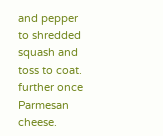and pepper to shredded squash and toss to coat. further once Parmesan cheese.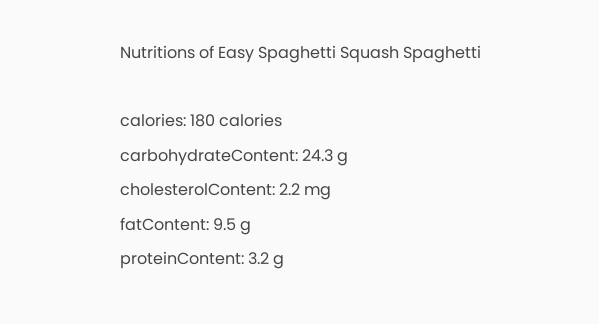Nutritions of Easy Spaghetti Squash Spaghetti

calories: 180 calories
carbohydrateContent: 24.3 g
cholesterolContent: 2.2 mg
fatContent: 9.5 g
proteinContent: 3.2 g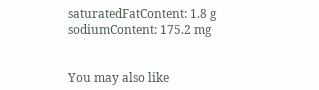saturatedFatContent: 1.8 g
sodiumContent: 175.2 mg


You may also like